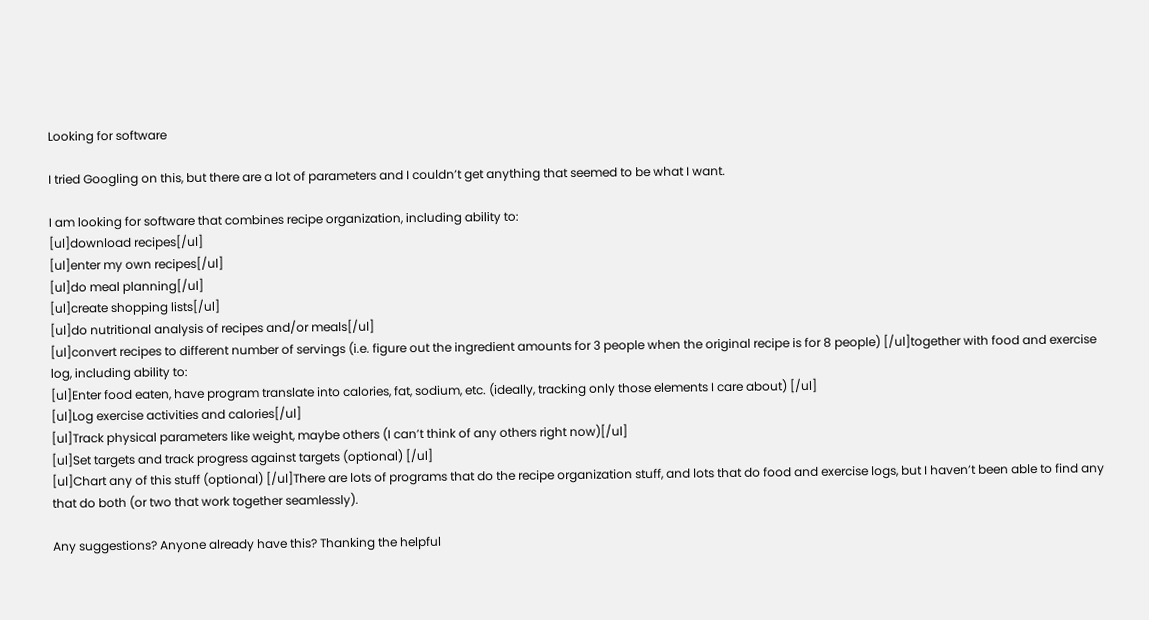Looking for software

I tried Googling on this, but there are a lot of parameters and I couldn’t get anything that seemed to be what I want.

I am looking for software that combines recipe organization, including ability to:
[ul]download recipes[/ul]
[ul]enter my own recipes[/ul]
[ul]do meal planning[/ul]
[ul]create shopping lists[/ul]
[ul]do nutritional analysis of recipes and/or meals[/ul]
[ul]convert recipes to different number of servings (i.e. figure out the ingredient amounts for 3 people when the original recipe is for 8 people) [/ul]together with food and exercise log, including ability to:
[ul]Enter food eaten, have program translate into calories, fat, sodium, etc. (ideally, tracking only those elements I care about) [/ul]
[ul]Log exercise activities and calories[/ul]
[ul]Track physical parameters like weight, maybe others (I can’t think of any others right now)[/ul]
[ul]Set targets and track progress against targets (optional) [/ul]
[ul]Chart any of this stuff (optional) [/ul]There are lots of programs that do the recipe organization stuff, and lots that do food and exercise logs, but I haven’t been able to find any that do both (or two that work together seamlessly).

Any suggestions? Anyone already have this? Thanking the helpful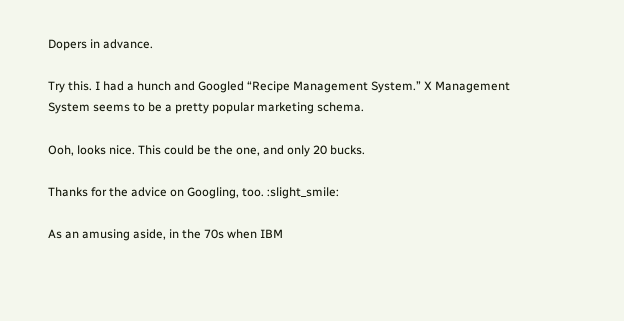Dopers in advance.

Try this. I had a hunch and Googled “Recipe Management System.” X Management System seems to be a pretty popular marketing schema.

Ooh, looks nice. This could be the one, and only 20 bucks.

Thanks for the advice on Googling, too. :slight_smile:

As an amusing aside, in the 70s when IBM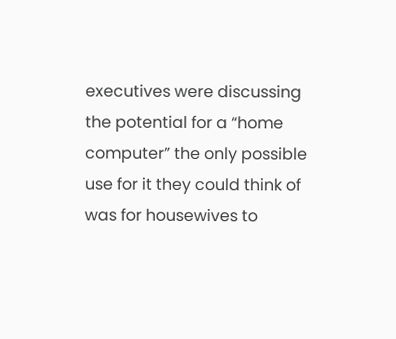executives were discussing the potential for a “home computer” the only possible use for it they could think of was for housewives to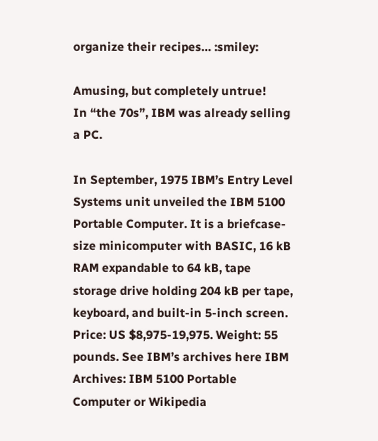organize their recipes… :smiley:

Amusing, but completely untrue!
In “the 70s”, IBM was already selling a PC.

In September, 1975 IBM’s Entry Level Systems unit unveiled the IBM 5100 Portable Computer. It is a briefcase-size minicomputer with BASIC, 16 kB RAM expandable to 64 kB, tape storage drive holding 204 kB per tape, keyboard, and built-in 5-inch screen. Price: US $8,975-19,975. Weight: 55 pounds. See IBM’s archives here IBM Archives: IBM 5100 Portable Computer or Wikipedia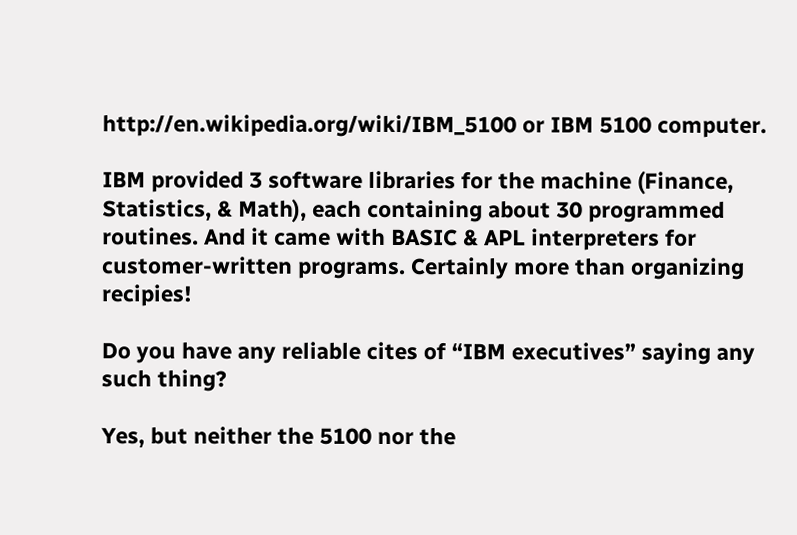http://en.wikipedia.org/wiki/IBM_5100 or IBM 5100 computer.

IBM provided 3 software libraries for the machine (Finance, Statistics, & Math), each containing about 30 programmed routines. And it came with BASIC & APL interpreters for customer-written programs. Certainly more than organizing recipies!

Do you have any reliable cites of “IBM executives” saying any such thing?

Yes, but neither the 5100 nor the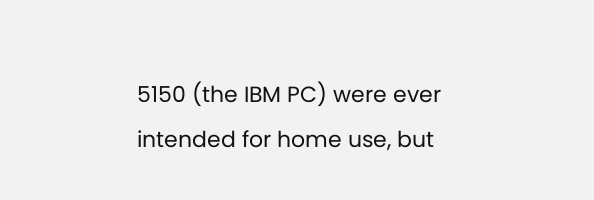5150 (the IBM PC) were ever intended for home use, but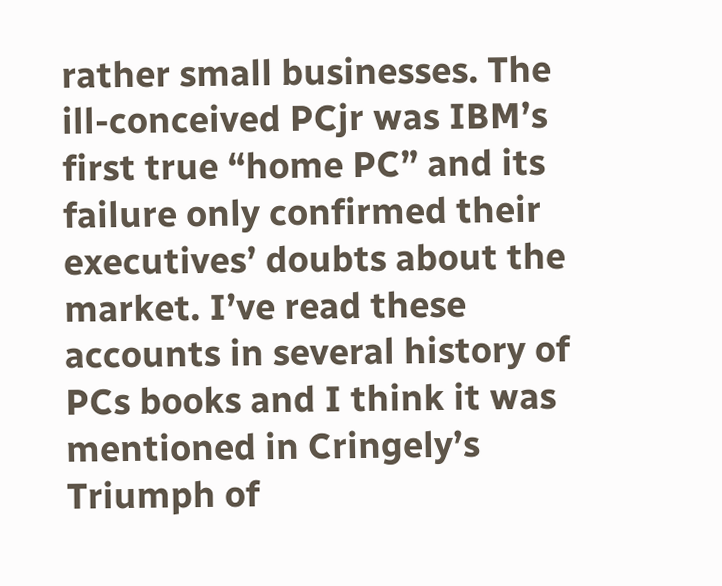rather small businesses. The ill-conceived PCjr was IBM’s first true “home PC” and its failure only confirmed their executives’ doubts about the market. I’ve read these accounts in several history of PCs books and I think it was mentioned in Cringely’s Triumph of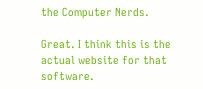the Computer Nerds.

Great. I think this is the actual website for that software.